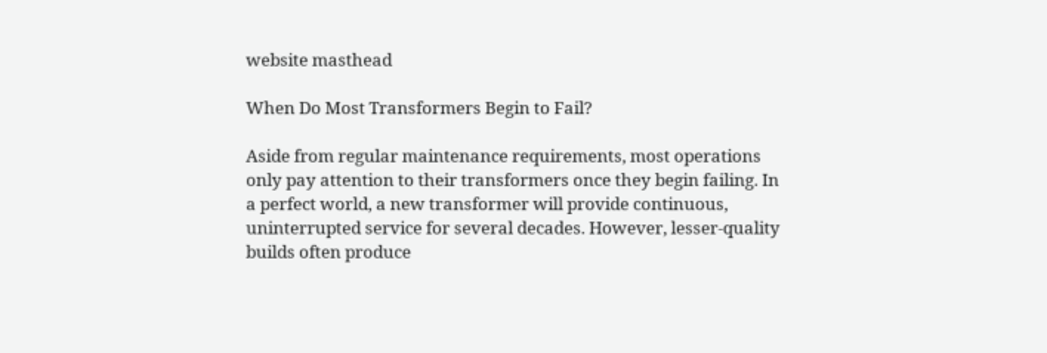website masthead

When Do Most Transformers Begin to Fail?

Aside from regular maintenance requirements, most operations only pay attention to their transformers once they begin failing. In a perfect world, a new transformer will provide continuous, uninterrupted service for several decades. However, lesser-quality builds often produce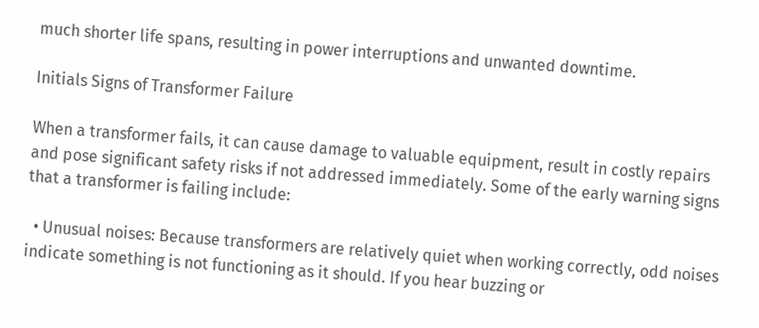much shorter life spans, resulting in power interruptions and unwanted downtime.

Initials Signs of Transformer Failure

When a transformer fails, it can cause damage to valuable equipment, result in costly repairs and pose significant safety risks if not addressed immediately. Some of the early warning signs that a transformer is failing include:

  • Unusual noises: Because transformers are relatively quiet when working correctly, odd noises indicate something is not functioning as it should. If you hear buzzing or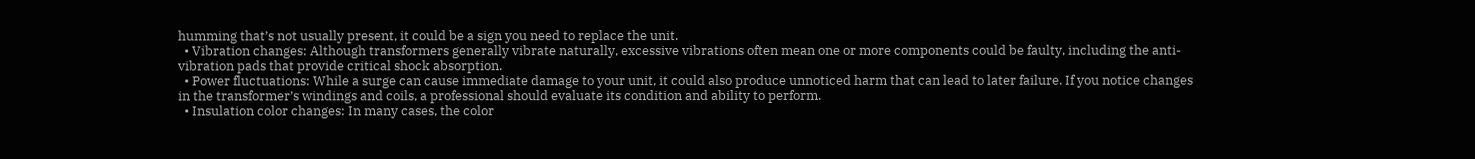humming that’s not usually present, it could be a sign you need to replace the unit.
  • Vibration changes: Although transformers generally vibrate naturally, excessive vibrations often mean one or more components could be faulty, including the anti-vibration pads that provide critical shock absorption.
  • Power fluctuations: While a surge can cause immediate damage to your unit, it could also produce unnoticed harm that can lead to later failure. If you notice changes in the transformer’s windings and coils, a professional should evaluate its condition and ability to perform.
  • Insulation color changes: In many cases, the color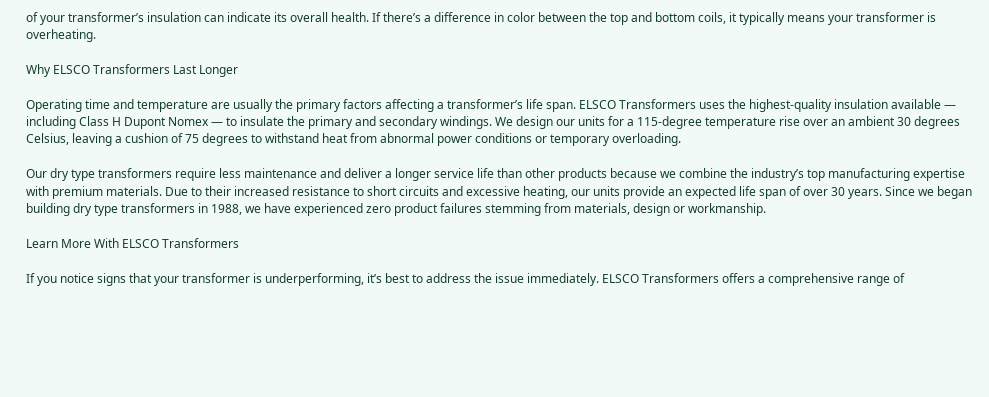of your transformer’s insulation can indicate its overall health. If there’s a difference in color between the top and bottom coils, it typically means your transformer is overheating.

Why ELSCO Transformers Last Longer

Operating time and temperature are usually the primary factors affecting a transformer’s life span. ELSCO Transformers uses the highest-quality insulation available — including Class H Dupont Nomex — to insulate the primary and secondary windings. We design our units for a 115-degree temperature rise over an ambient 30 degrees Celsius, leaving a cushion of 75 degrees to withstand heat from abnormal power conditions or temporary overloading.

Our dry type transformers require less maintenance and deliver a longer service life than other products because we combine the industry’s top manufacturing expertise with premium materials. Due to their increased resistance to short circuits and excessive heating, our units provide an expected life span of over 30 years. Since we began building dry type transformers in 1988, we have experienced zero product failures stemming from materials, design or workmanship.

Learn More With ELSCO Transformers

If you notice signs that your transformer is underperforming, it’s best to address the issue immediately. ELSCO Transformers offers a comprehensive range of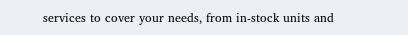services to cover your needs, from in-stock units and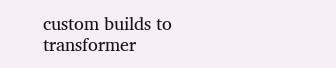custom builds to transformer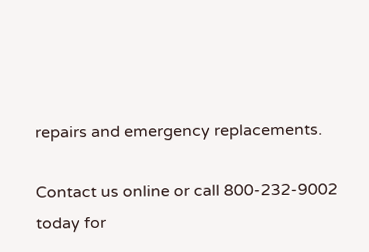repairs and emergency replacements.

Contact us online or call 800-232-9002 today for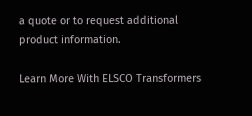a quote or to request additional product information.

Learn More With ELSCO Transformers